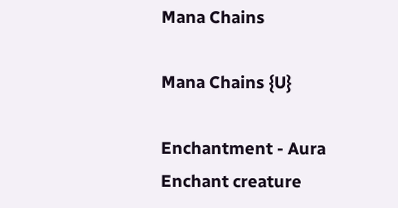Mana Chains

Mana Chains {U}

Enchantment - Aura
Enchant creature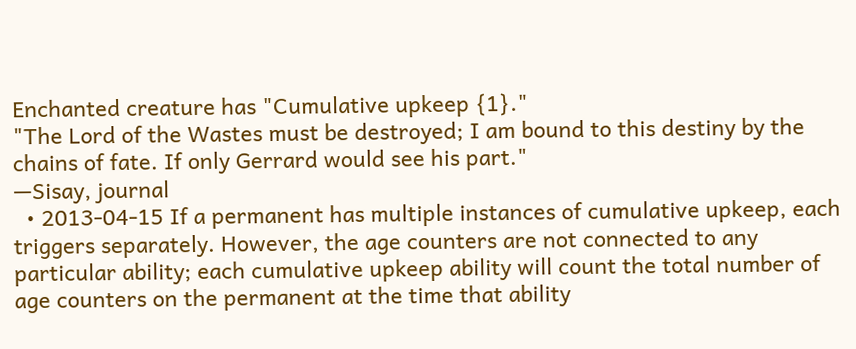Enchanted creature has "Cumulative upkeep {1}."
"The Lord of the Wastes must be destroyed; I am bound to this destiny by the chains of fate. If only Gerrard would see his part."
—Sisay, journal
  • 2013-04-15 If a permanent has multiple instances of cumulative upkeep, each triggers separately. However, the age counters are not connected to any particular ability; each cumulative upkeep ability will count the total number of age counters on the permanent at the time that ability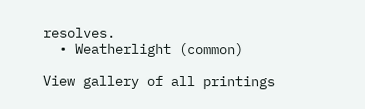resolves.
  • Weatherlight (common)

View gallery of all printings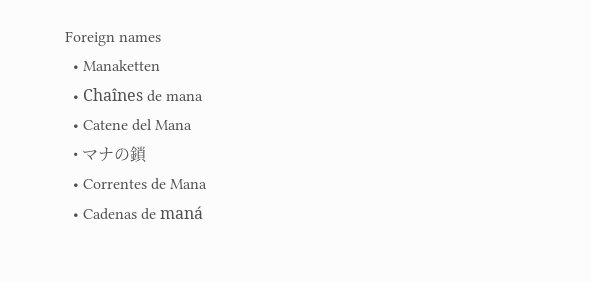Foreign names
  • Manaketten
  • Chaînes de mana
  • Catene del Mana
  • マナの鎖
  • Correntes de Mana
  • Cadenas de maná